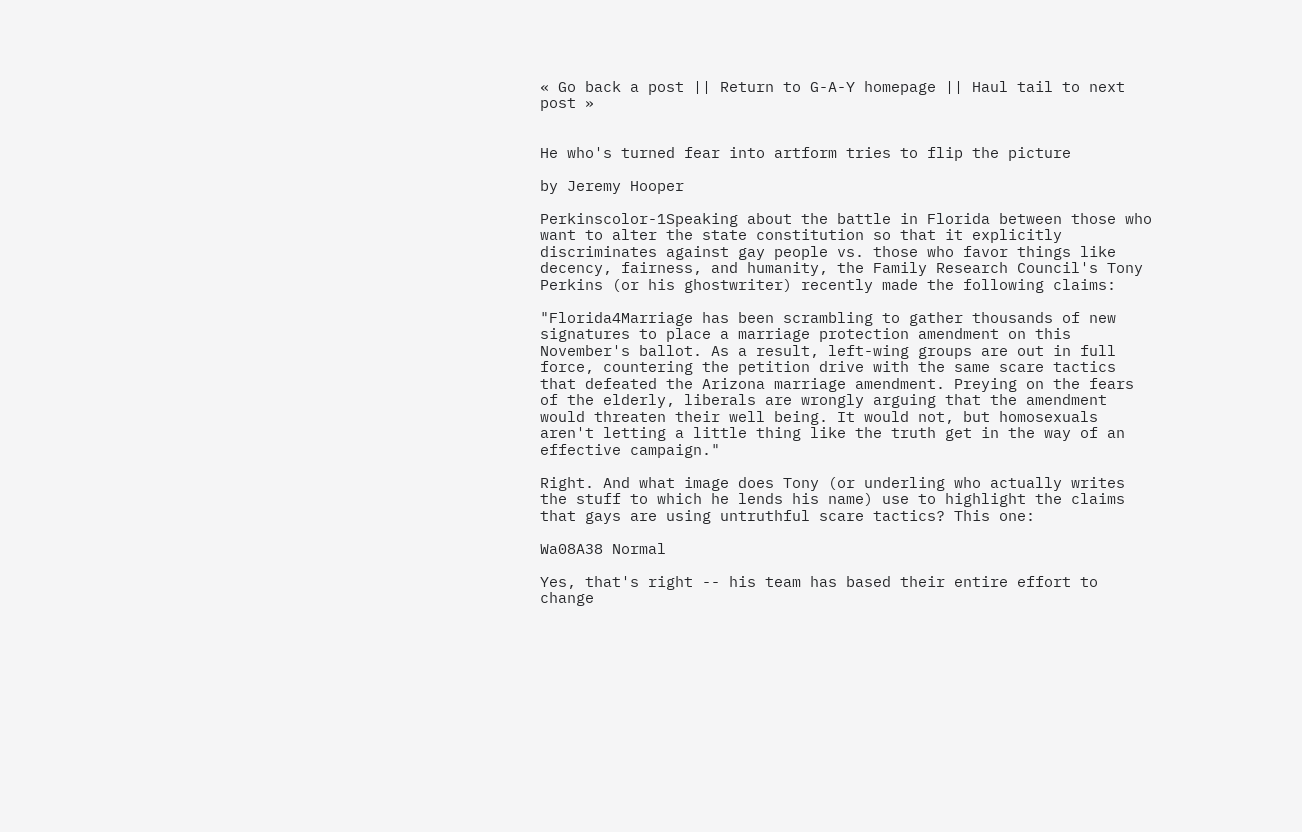« Go back a post || Return to G-A-Y homepage || Haul tail to next post »


He who's turned fear into artform tries to flip the picture

by Jeremy Hooper

Perkinscolor-1Speaking about the battle in Florida between those who want to alter the state constitution so that it explicitly discriminates against gay people vs. those who favor things like decency, fairness, and humanity, the Family Research Council's Tony Perkins (or his ghostwriter) recently made the following claims:

"Florida4Marriage has been scrambling to gather thousands of new signatures to place a marriage protection amendment on this November's ballot. As a result, left-wing groups are out in full force, countering the petition drive with the same scare tactics that defeated the Arizona marriage amendment. Preying on the fears of the elderly, liberals are wrongly arguing that the amendment would threaten their well being. It would not, but homosexuals aren't letting a little thing like the truth get in the way of an effective campaign."

Right. And what image does Tony (or underling who actually writes the stuff to which he lends his name) use to highlight the claims that gays are using untruthful scare tactics? This one:

Wa08A38 Normal

Yes, that's right -- his team has based their entire effort to change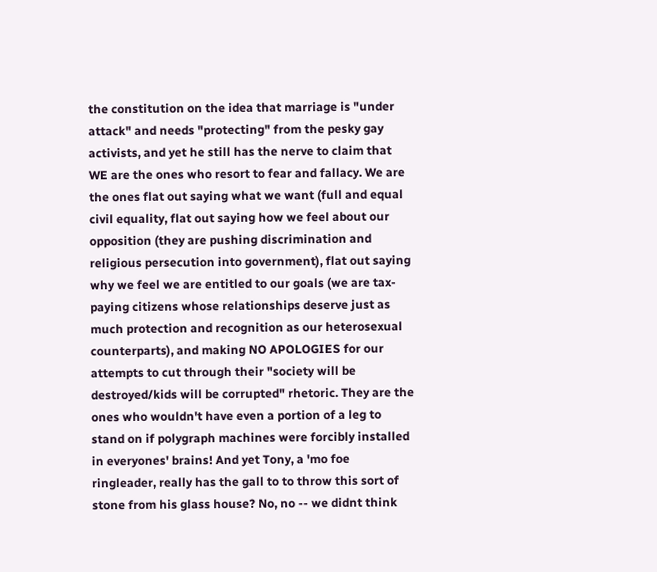the constitution on the idea that marriage is "under attack" and needs "protecting" from the pesky gay activists, and yet he still has the nerve to claim that WE are the ones who resort to fear and fallacy. We are the ones flat out saying what we want (full and equal civil equality, flat out saying how we feel about our opposition (they are pushing discrimination and religious persecution into government), flat out saying why we feel we are entitled to our goals (we are tax-paying citizens whose relationships deserve just as much protection and recognition as our heterosexual counterparts), and making NO APOLOGIES for our attempts to cut through their "society will be destroyed/kids will be corrupted" rhetoric. They are the ones who wouldn't have even a portion of a leg to stand on if polygraph machines were forcibly installed in everyones' brains! And yet Tony, a 'mo foe ringleader, really has the gall to to throw this sort of stone from his glass house? No, no -- we didnt think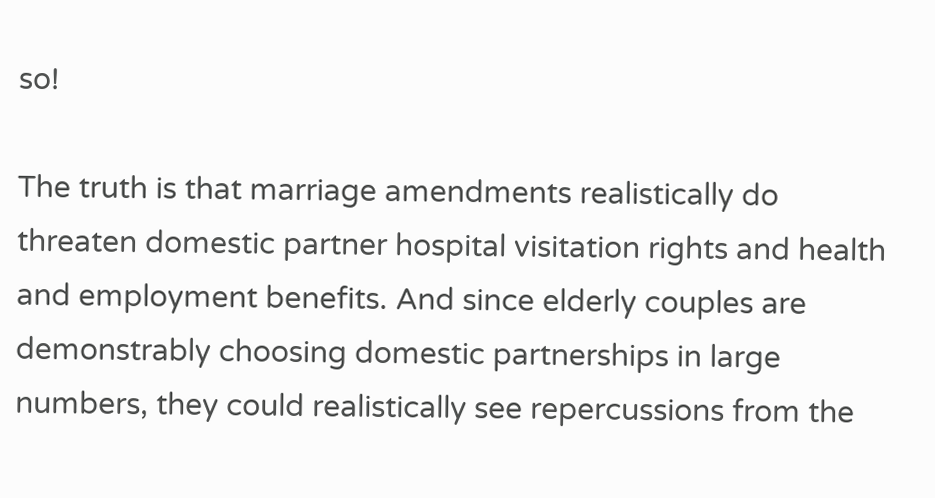so!

The truth is that marriage amendments realistically do threaten domestic partner hospital visitation rights and health and employment benefits. And since elderly couples are demonstrably choosing domestic partnerships in large numbers, they could realistically see repercussions from the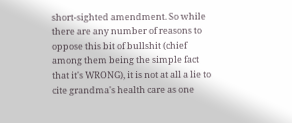short-sighted amendment. So while there are any number of reasons to oppose this bit of bullshit (chief among them being the simple fact that it's WRONG), it is not at all a lie to cite grandma's health care as one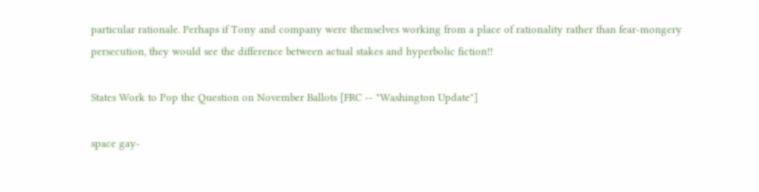particular rationale. Perhaps if Tony and company were themselves working from a place of rationality rather than fear-mongery persecution, they would see the difference between actual stakes and hyperbolic fiction!!

States Work to Pop the Question on November Ballots [FRC -- "Washington Update"]

space gay-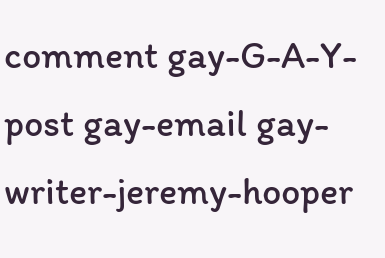comment gay-G-A-Y-post gay-email gay-writer-jeremy-hooper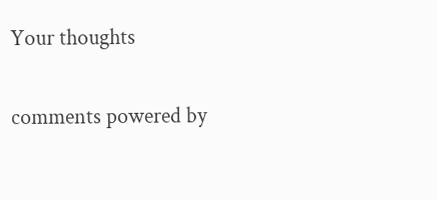Your thoughts

comments powered by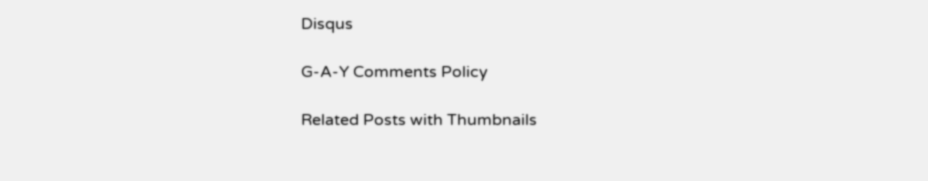Disqus

G-A-Y Comments Policy

Related Posts with Thumbnails